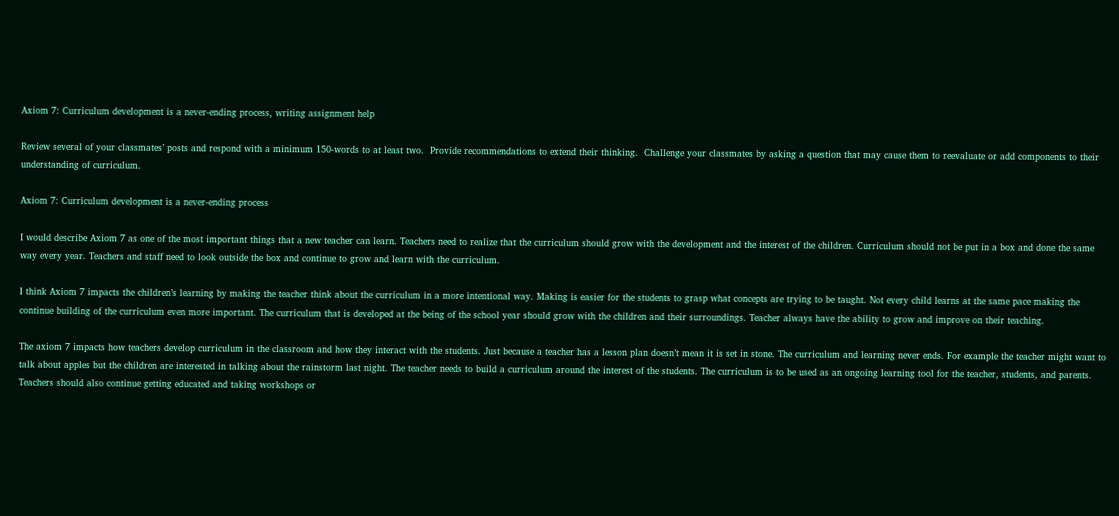Axiom 7: Curriculum development is a never-ending process, writing assignment help

Review several of your classmates’ posts and respond with a minimum 150-words to at least two.  Provide recommendations to extend their thinking.  Challenge your classmates by asking a question that may cause them to reevaluate or add components to their understanding of curriculum.

Axiom 7: Curriculum development is a never-ending process

I would describe Axiom 7 as one of the most important things that a new teacher can learn. Teachers need to realize that the curriculum should grow with the development and the interest of the children. Curriculum should not be put in a box and done the same way every year. Teachers and staff need to look outside the box and continue to grow and learn with the curriculum.

I think Axiom 7 impacts the children’s learning by making the teacher think about the curriculum in a more intentional way. Making is easier for the students to grasp what concepts are trying to be taught. Not every child learns at the same pace making the continue building of the curriculum even more important. The curriculum that is developed at the being of the school year should grow with the children and their surroundings. Teacher always have the ability to grow and improve on their teaching.

The axiom 7 impacts how teachers develop curriculum in the classroom and how they interact with the students. Just because a teacher has a lesson plan doesn’t mean it is set in stone. The curriculum and learning never ends. For example the teacher might want to talk about apples but the children are interested in talking about the rainstorm last night. The teacher needs to build a curriculum around the interest of the students. The curriculum is to be used as an ongoing learning tool for the teacher, students, and parents. Teachers should also continue getting educated and taking workshops or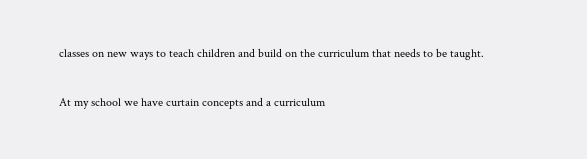classes on new ways to teach children and build on the curriculum that needs to be taught.

At my school we have curtain concepts and a curriculum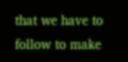that we have to follow to make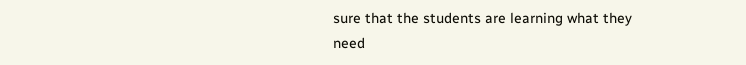sure that the students are learning what they need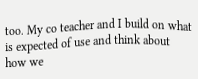too. My co teacher and I build on what is expected of use and think about how we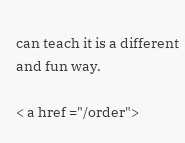can teach it is a different and fun way.

< a href ="/order">